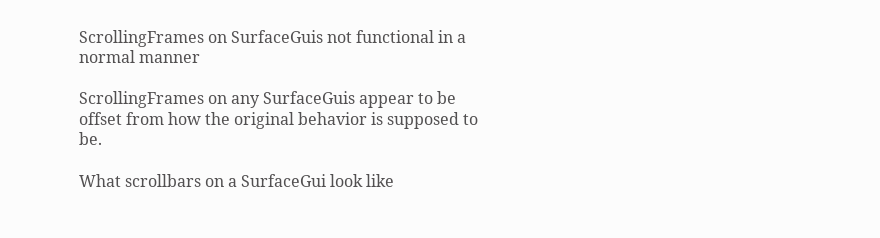ScrollingFrames on SurfaceGuis not functional in a normal manner

ScrollingFrames on any SurfaceGuis appear to be offset from how the original behavior is supposed to be.

What scrollbars on a SurfaceGui look like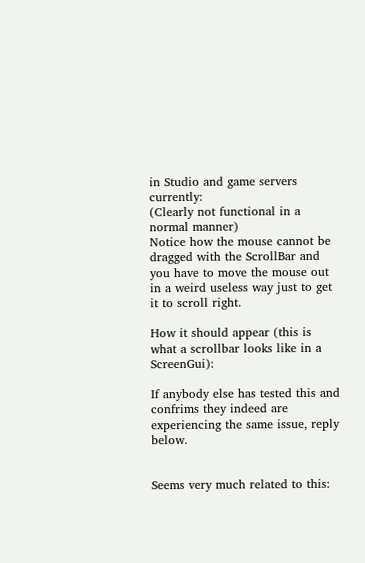in Studio and game servers currently:
(Clearly not functional in a normal manner)
Notice how the mouse cannot be dragged with the ScrollBar and you have to move the mouse out in a weird useless way just to get it to scroll right.

How it should appear (this is what a scrollbar looks like in a ScreenGui):

If anybody else has tested this and confrims they indeed are experiencing the same issue, reply below.


Seems very much related to this: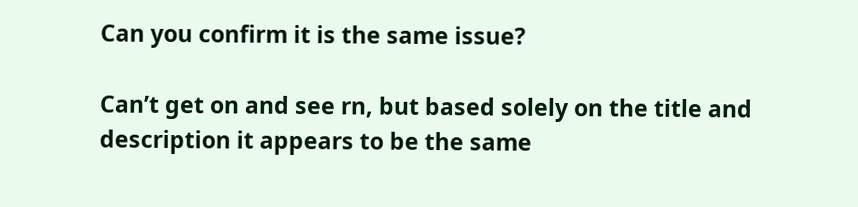Can you confirm it is the same issue?

Can’t get on and see rn, but based solely on the title and description it appears to be the same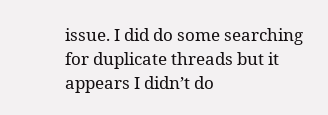issue. I did do some searching for duplicate threads but it appears I didn’t do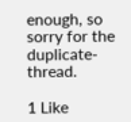enough, so sorry for the duplicate-thread.

1 Like